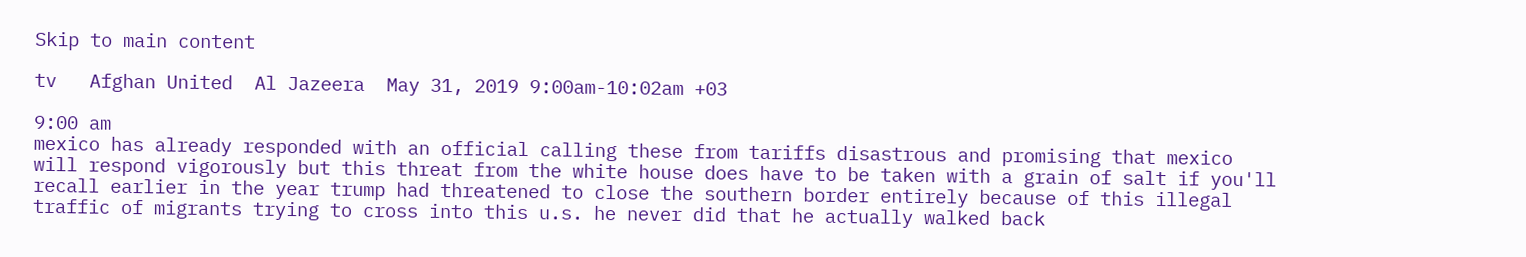Skip to main content

tv   Afghan United  Al Jazeera  May 31, 2019 9:00am-10:02am +03

9:00 am
mexico has already responded with an official calling these from tariffs disastrous and promising that mexico will respond vigorously but this threat from the white house does have to be taken with a grain of salt if you'll recall earlier in the year trump had threatened to close the southern border entirely because of this illegal traffic of migrants trying to cross into this u.s. he never did that he actually walked back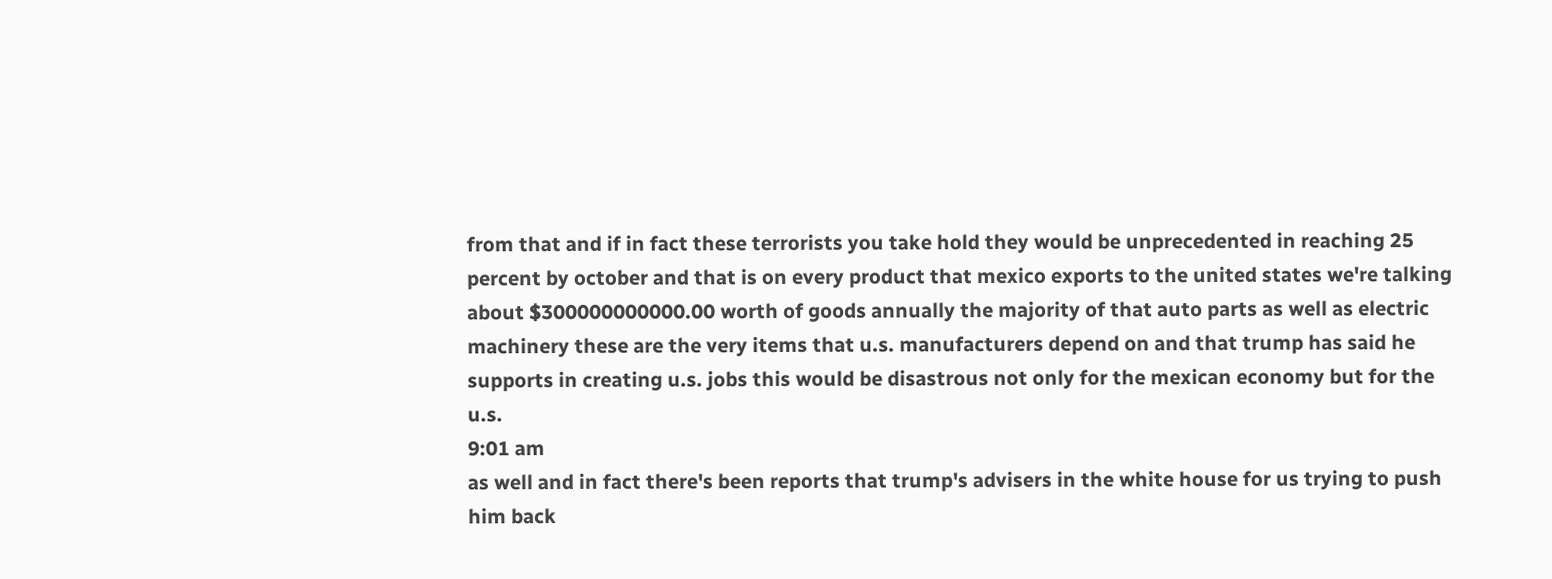from that and if in fact these terrorists you take hold they would be unprecedented in reaching 25 percent by october and that is on every product that mexico exports to the united states we're talking about $300000000000.00 worth of goods annually the majority of that auto parts as well as electric machinery these are the very items that u.s. manufacturers depend on and that trump has said he supports in creating u.s. jobs this would be disastrous not only for the mexican economy but for the u.s.
9:01 am
as well and in fact there's been reports that trump's advisers in the white house for us trying to push him back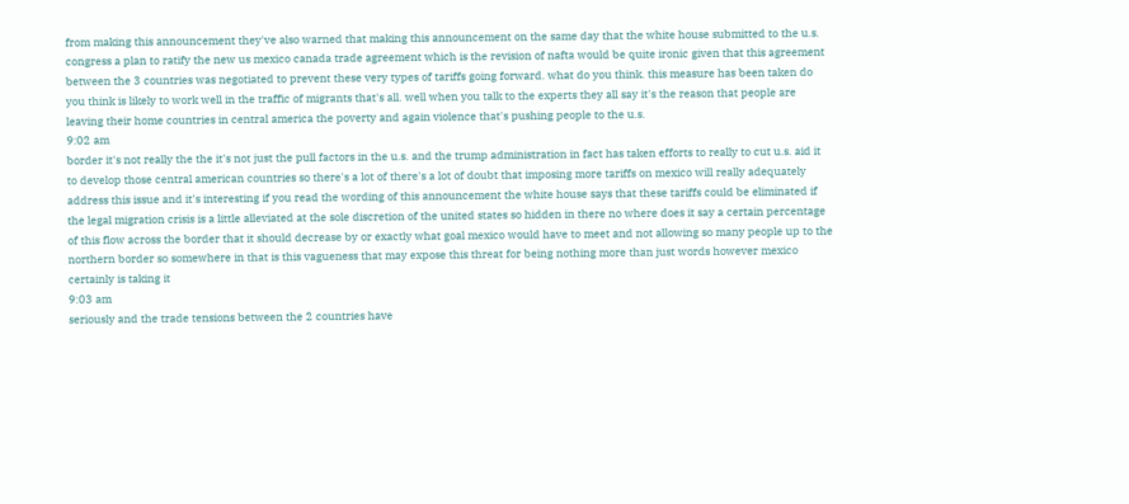from making this announcement they've also warned that making this announcement on the same day that the white house submitted to the u.s. congress a plan to ratify the new us mexico canada trade agreement which is the revision of nafta would be quite ironic given that this agreement between the 3 countries was negotiated to prevent these very types of tariffs going forward. what do you think. this measure has been taken do you think is likely to work well in the traffic of migrants that's all. well when you talk to the experts they all say it's the reason that people are leaving their home countries in central america the poverty and again violence that's pushing people to the u.s.
9:02 am
border it's not really the the it's not just the pull factors in the u.s. and the trump administration in fact has taken efforts to really to cut u.s. aid it to develop those central american countries so there's a lot of there's a lot of doubt that imposing more tariffs on mexico will really adequately address this issue and it's interesting if you read the wording of this announcement the white house says that these tariffs could be eliminated if the legal migration crisis is a little alleviated at the sole discretion of the united states so hidden in there no where does it say a certain percentage of this flow across the border that it should decrease by or exactly what goal mexico would have to meet and not allowing so many people up to the northern border so somewhere in that is this vagueness that may expose this threat for being nothing more than just words however mexico certainly is taking it
9:03 am
seriously and the trade tensions between the 2 countries have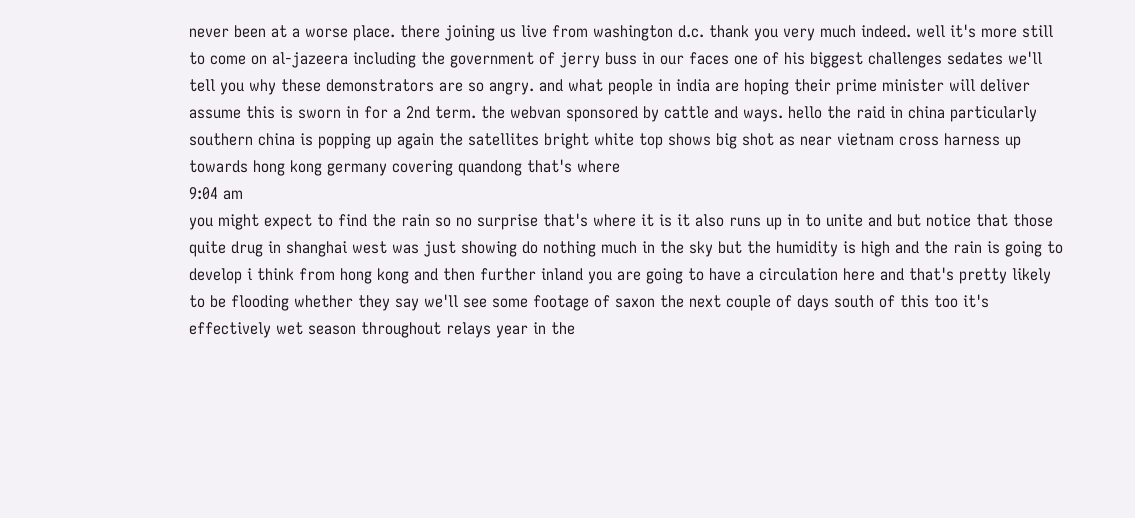never been at a worse place. there joining us live from washington d.c. thank you very much indeed. well it's more still to come on al-jazeera including the government of jerry buss in our faces one of his biggest challenges sedates we'll tell you why these demonstrators are so angry. and what people in india are hoping their prime minister will deliver assume this is sworn in for a 2nd term. the webvan sponsored by cattle and ways. hello the raid in china particularly southern china is popping up again the satellites bright white top shows big shot as near vietnam cross harness up towards hong kong germany covering quandong that's where
9:04 am
you might expect to find the rain so no surprise that's where it is it also runs up in to unite and but notice that those quite drug in shanghai west was just showing do nothing much in the sky but the humidity is high and the rain is going to develop i think from hong kong and then further inland you are going to have a circulation here and that's pretty likely to be flooding whether they say we'll see some footage of saxon the next couple of days south of this too it's effectively wet season throughout relays year in the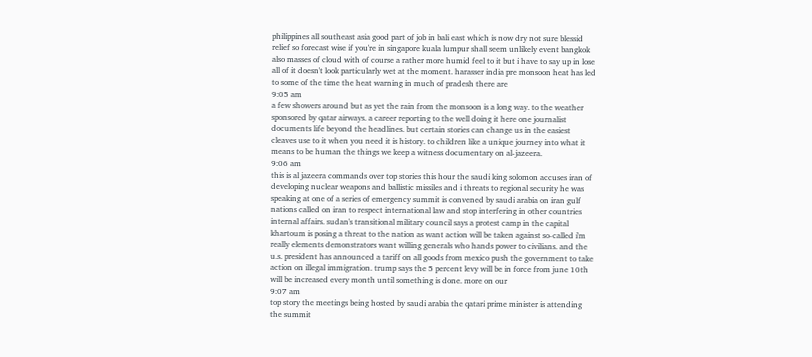philippines all southeast asia good part of job in bali east which is now dry not sure blessid relief so forecast wise if you're in singapore kuala lumpur shall seem unlikely event bangkok also masses of cloud with of course a rather more humid feel to it but i have to say up in lose all of it doesn't look particularly wet at the moment. harasser india pre monsoon heat has led to some of the time the heat warning in much of pradesh there are
9:05 am
a few showers around but as yet the rain from the monsoon is a long way. to the weather sponsored by qatar airways. a career reporting to the well doing it here one journalist documents life beyond the headlines. but certain stories can change us in the easiest cleaves use to it when you need it is history. to children like a unique journey into what it means to be human the things we keep a witness documentary on al-jazeera.
9:06 am
this is al jazeera commands over top stories this hour the saudi king solomon accuses iran of developing nuclear weapons and ballistic missiles and i threats to regional security he was speaking at one of a series of emergency summit is convened by saudi arabia on iran gulf nations called on iran to respect international law and stop interfering in other countries internal affairs. sudan's transitional military council says a protest camp in the capital khartoum is posing a threat to the nation as want action will be taken against so-called i'm really elements demonstrators want willing generals who hands power to civilians. and the u.s. president has announced a tariff on all goods from mexico push the government to take action on illegal immigration. trump says the 5 percent levy will be in force from june 10th will be increased every month until something is done. more on our
9:07 am
top story the meetings being hosted by saudi arabia the qatari prime minister is attending the summit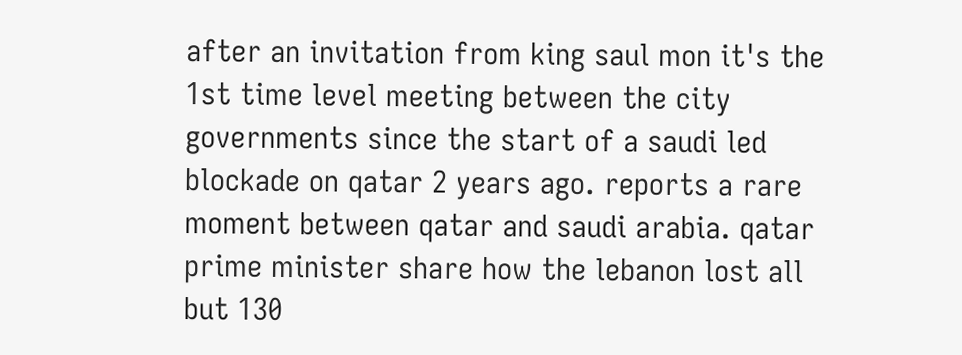after an invitation from king saul mon it's the 1st time level meeting between the city governments since the start of a saudi led blockade on qatar 2 years ago. reports a rare moment between qatar and saudi arabia. qatar prime minister share how the lebanon lost all but 130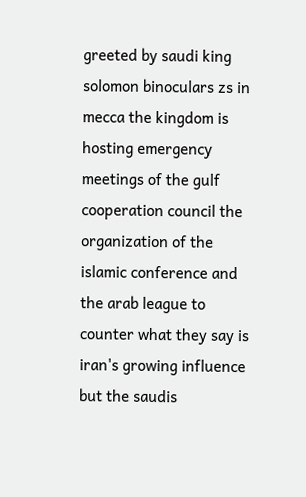greeted by saudi king solomon binoculars zs in mecca the kingdom is hosting emergency meetings of the gulf cooperation council the organization of the islamic conference and the arab league to counter what they say is iran's growing influence but the saudis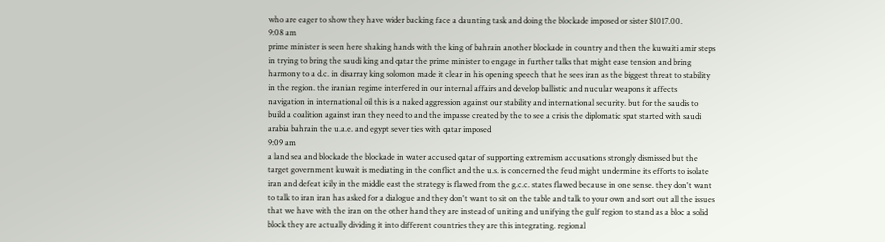who are eager to show they have wider backing face a daunting task and doing the blockade imposed or sister $1017.00.
9:08 am
prime minister is seen here shaking hands with the king of bahrain another blockade in country and then the kuwaiti amir steps in trying to bring the saudi king and qatar the prime minister to engage in further talks that might ease tension and bring harmony to a d.c. in disarray king solomon made it clear in his opening speech that he sees iran as the biggest threat to stability in the region. the iranian regime interfered in our internal affairs and develop ballistic and nucular weapons it affects navigation in international oil this is a naked aggression against our stability and international security. but for the saudis to build a coalition against iran they need to and the impasse created by the to see a crisis the diplomatic spat started with saudi arabia bahrain the u.a.e. and egypt sever ties with qatar imposed
9:09 am
a land sea and blockade the blockade in water accused qatar of supporting extremism accusations strongly dismissed but the target government kuwait is mediating in the conflict and the u.s. is concerned the feud might undermine its efforts to isolate iran and defeat icily in the middle east the strategy is flawed from the g.c.c. states flawed because in one sense. they don't want to talk to iran iran has asked for a dialogue and they don't want to sit on the table and talk to your own and sort out all the issues that we have with the iran on the other hand they are instead of uniting and unifying the gulf region to stand as a bloc a solid block they are actually dividing it into different countries they are this integrating. regional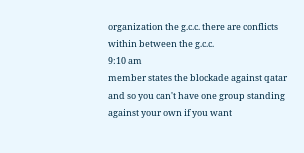organization the g.c.c. there are conflicts within between the g.c.c.
9:10 am
member states the blockade against qatar and so you can't have one group standing against your own if you want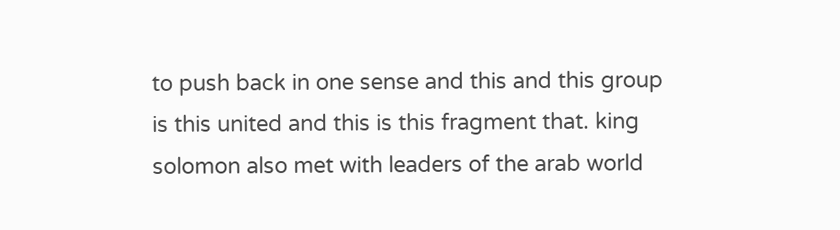to push back in one sense and this and this group is this united and this is this fragment that. king solomon also met with leaders of the arab world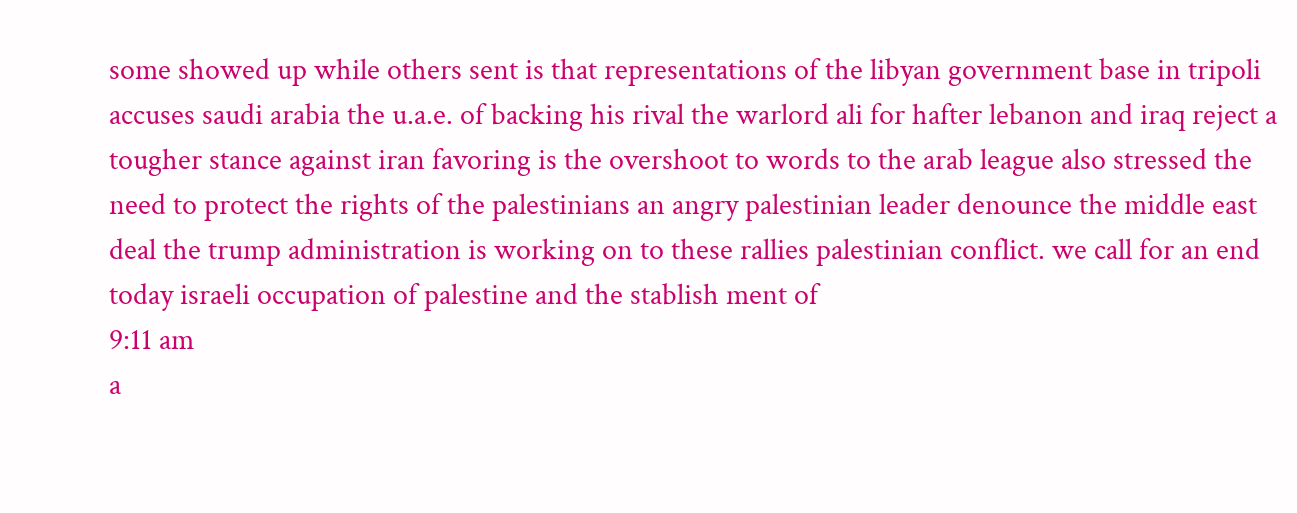some showed up while others sent is that representations of the libyan government base in tripoli accuses saudi arabia the u.a.e. of backing his rival the warlord ali for hafter lebanon and iraq reject a tougher stance against iran favoring is the overshoot to words to the arab league also stressed the need to protect the rights of the palestinians an angry palestinian leader denounce the middle east deal the trump administration is working on to these rallies palestinian conflict. we call for an end today israeli occupation of palestine and the stablish ment of
9:11 am
a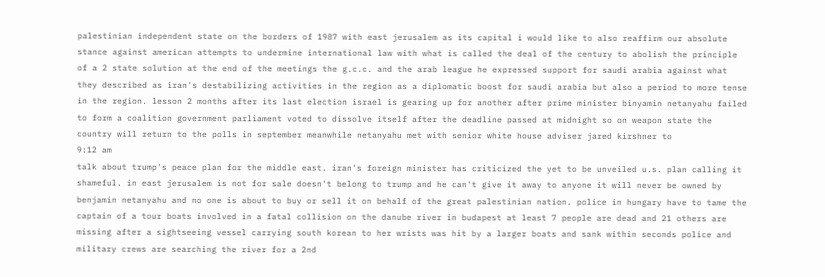palestinian independent state on the borders of 1987 with east jerusalem as its capital i would like to also reaffirm our absolute stance against american attempts to undermine international law with what is called the deal of the century to abolish the principle of a 2 state solution at the end of the meetings the g.c.c. and the arab league he expressed support for saudi arabia against what they described as iran's destabilizing activities in the region as a diplomatic boost for saudi arabia but also a period to more tense in the region. lesson 2 months after its last election israel is gearing up for another after prime minister binyamin netanyahu failed to form a coalition government parliament voted to dissolve itself after the deadline passed at midnight so on weapon state the country will return to the polls in september meanwhile netanyahu met with senior white house adviser jared kirshner to
9:12 am
talk about trump's peace plan for the middle east. iran's foreign minister has criticized the yet to be unveiled u.s. plan calling it shameful. in east jerusalem is not for sale doesn't belong to trump and he can't give it away to anyone it will never be owned by benjamin netanyahu and no one is about to buy or sell it on behalf of the great palestinian nation. police in hungary have to tame the captain of a tour boats involved in a fatal collision on the danube river in budapest at least 7 people are dead and 21 others are missing after a sightseeing vessel carrying south korean to her wrists was hit by a larger boats and sank within seconds police and military crews are searching the river for a 2nd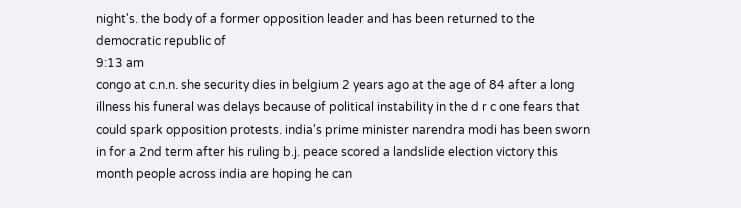night's. the body of a former opposition leader and has been returned to the democratic republic of
9:13 am
congo at c.n.n. she security dies in belgium 2 years ago at the age of 84 after a long illness his funeral was delays because of political instability in the d r c one fears that could spark opposition protests. india's prime minister narendra modi has been sworn in for a 2nd term after his ruling b.j. peace scored a landslide election victory this month people across india are hoping he can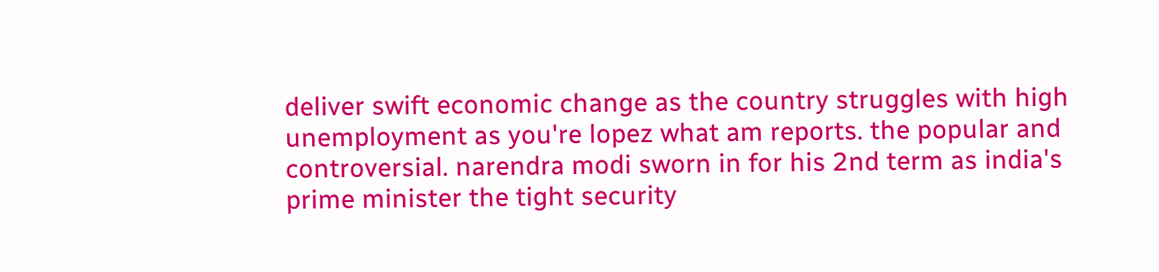deliver swift economic change as the country struggles with high unemployment as you're lopez what am reports. the popular and controversial. narendra modi sworn in for his 2nd term as india's prime minister the tight security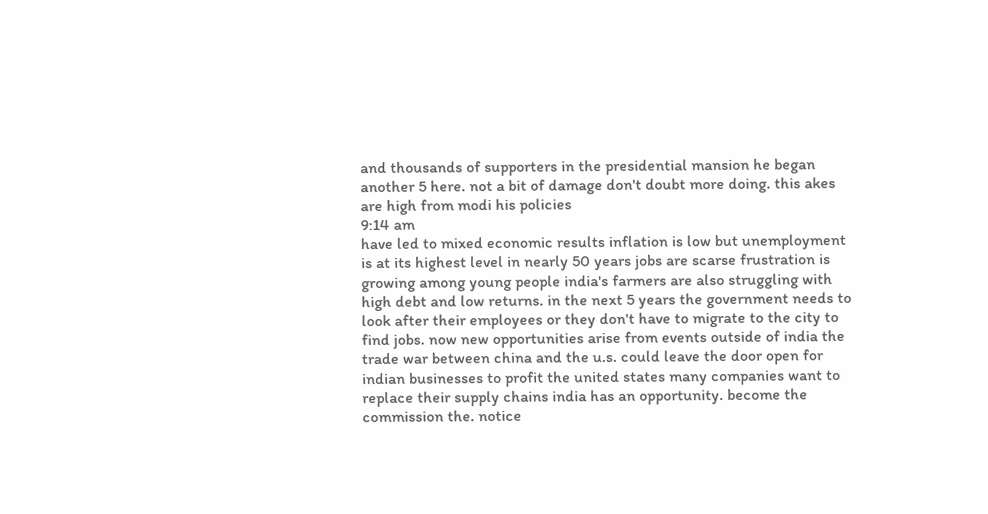and thousands of supporters in the presidential mansion he began another 5 here. not a bit of damage don't doubt more doing. this akes are high from modi his policies
9:14 am
have led to mixed economic results inflation is low but unemployment is at its highest level in nearly 50 years jobs are scarse frustration is growing among young people india's farmers are also struggling with high debt and low returns. in the next 5 years the government needs to look after their employees or they don't have to migrate to the city to find jobs. now new opportunities arise from events outside of india the trade war between china and the u.s. could leave the door open for indian businesses to profit the united states many companies want to replace their supply chains india has an opportunity. become the commission the. notice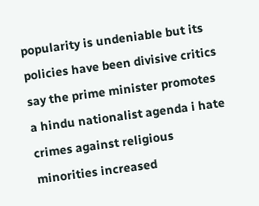popularity is undeniable but its policies have been divisive critics say the prime minister promotes a hindu nationalist agenda i hate crimes against religious minorities increased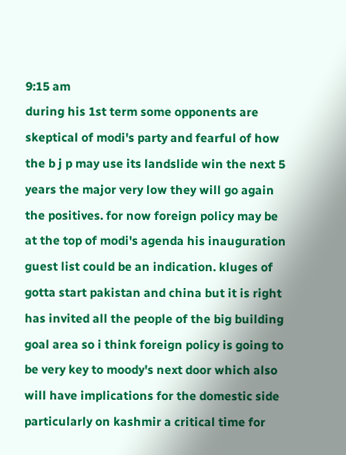9:15 am
during his 1st term some opponents are skeptical of modi's party and fearful of how the b j p may use its landslide win the next 5 years the major very low they will go again the positives. for now foreign policy may be at the top of modi's agenda his inauguration guest list could be an indication. kluges of gotta start pakistan and china but it is right has invited all the people of the big building goal area so i think foreign policy is going to be very key to moody's next door which also will have implications for the domestic side particularly on kashmir a critical time for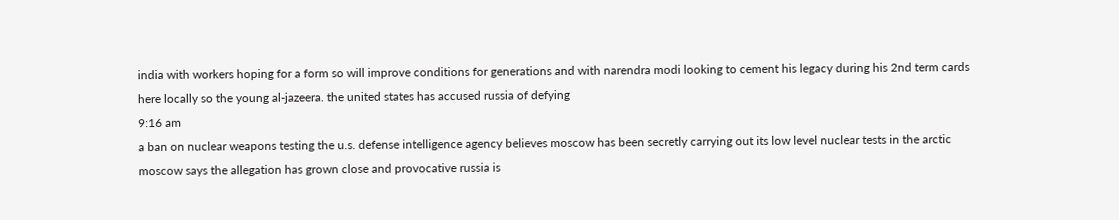india with workers hoping for a form so will improve conditions for generations and with narendra modi looking to cement his legacy during his 2nd term cards here locally so the young al-jazeera. the united states has accused russia of defying
9:16 am
a ban on nuclear weapons testing the u.s. defense intelligence agency believes moscow has been secretly carrying out its low level nuclear tests in the arctic moscow says the allegation has grown close and provocative russia is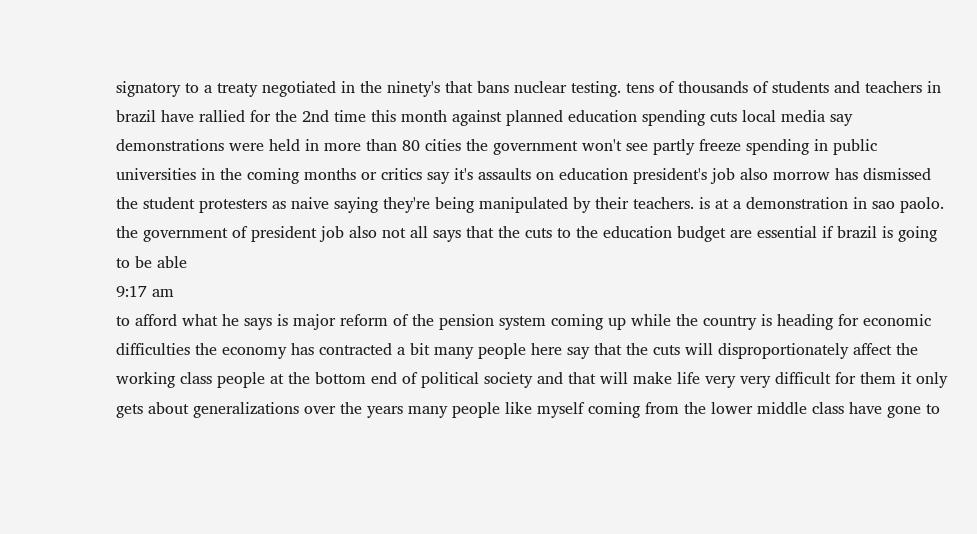signatory to a treaty negotiated in the ninety's that bans nuclear testing. tens of thousands of students and teachers in brazil have rallied for the 2nd time this month against planned education spending cuts local media say demonstrations were held in more than 80 cities the government won't see partly freeze spending in public universities in the coming months or critics say it's assaults on education president's job also morrow has dismissed the student protesters as naive saying they're being manipulated by their teachers. is at a demonstration in sao paolo. the government of president job also not all says that the cuts to the education budget are essential if brazil is going to be able
9:17 am
to afford what he says is major reform of the pension system coming up while the country is heading for economic difficulties the economy has contracted a bit many people here say that the cuts will disproportionately affect the working class people at the bottom end of political society and that will make life very very difficult for them it only gets about generalizations over the years many people like myself coming from the lower middle class have gone to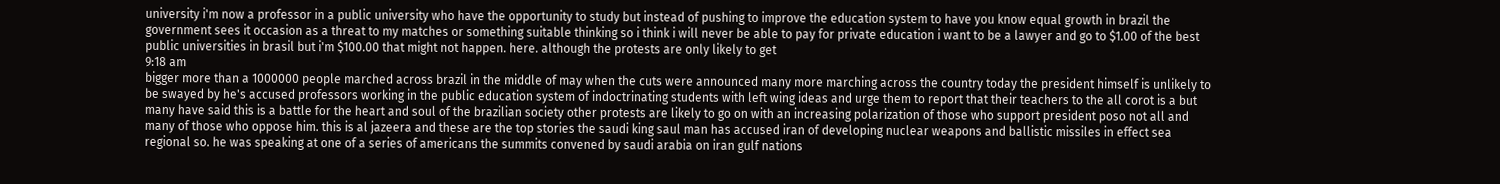university i'm now a professor in a public university who have the opportunity to study but instead of pushing to improve the education system to have you know equal growth in brazil the government sees it occasion as a threat to my matches or something suitable thinking so i think i will never be able to pay for private education i want to be a lawyer and go to $1.00 of the best public universities in brasil but i'm $100.00 that might not happen. here. although the protests are only likely to get
9:18 am
bigger more than a 1000000 people marched across brazil in the middle of may when the cuts were announced many more marching across the country today the president himself is unlikely to be swayed by he's accused professors working in the public education system of indoctrinating students with left wing ideas and urge them to report that their teachers to the all corot is a but many have said this is a battle for the heart and soul of the brazilian society other protests are likely to go on with an increasing polarization of those who support president poso not all and many of those who oppose him. this is al jazeera and these are the top stories the saudi king saul man has accused iran of developing nuclear weapons and ballistic missiles in effect sea regional so. he was speaking at one of a series of americans the summits convened by saudi arabia on iran gulf nations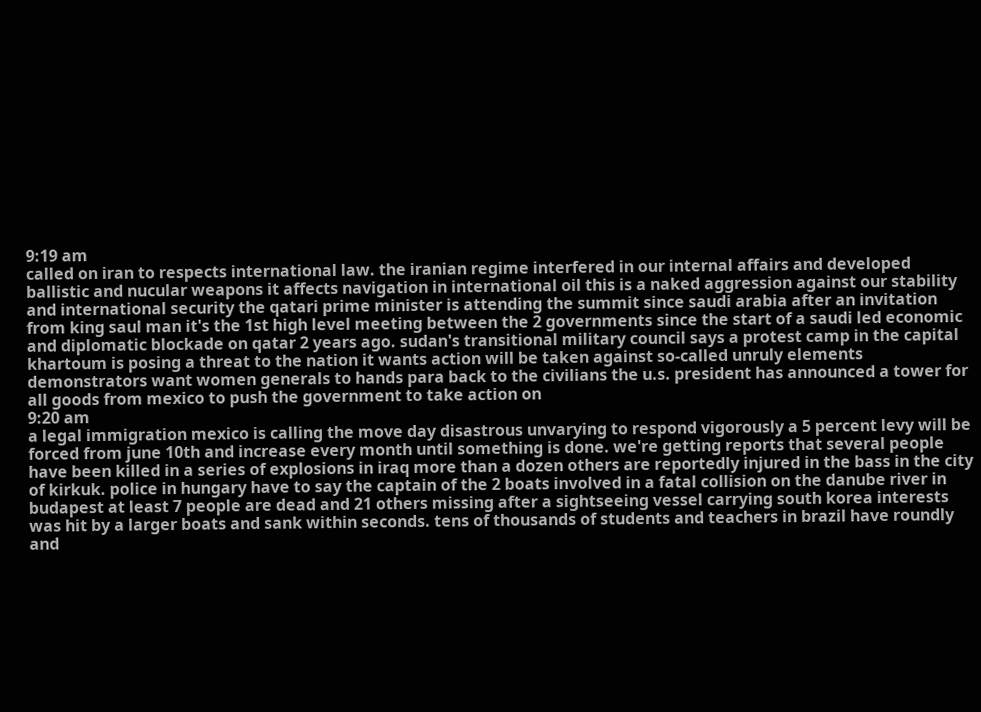9:19 am
called on iran to respects international law. the iranian regime interfered in our internal affairs and developed ballistic and nucular weapons it affects navigation in international oil this is a naked aggression against our stability and international security the qatari prime minister is attending the summit since saudi arabia after an invitation from king saul man it's the 1st high level meeting between the 2 governments since the start of a saudi led economic and diplomatic blockade on qatar 2 years ago. sudan's transitional military council says a protest camp in the capital khartoum is posing a threat to the nation it wants action will be taken against so-called unruly elements demonstrators want women generals to hands para back to the civilians the u.s. president has announced a tower for all goods from mexico to push the government to take action on
9:20 am
a legal immigration mexico is calling the move day disastrous unvarying to respond vigorously a 5 percent levy will be forced from june 10th and increase every month until something is done. we're getting reports that several people have been killed in a series of explosions in iraq more than a dozen others are reportedly injured in the bass in the city of kirkuk. police in hungary have to say the captain of the 2 boats involved in a fatal collision on the danube river in budapest at least 7 people are dead and 21 others missing after a sightseeing vessel carrying south korea interests was hit by a larger boats and sank within seconds. tens of thousands of students and teachers in brazil have roundly and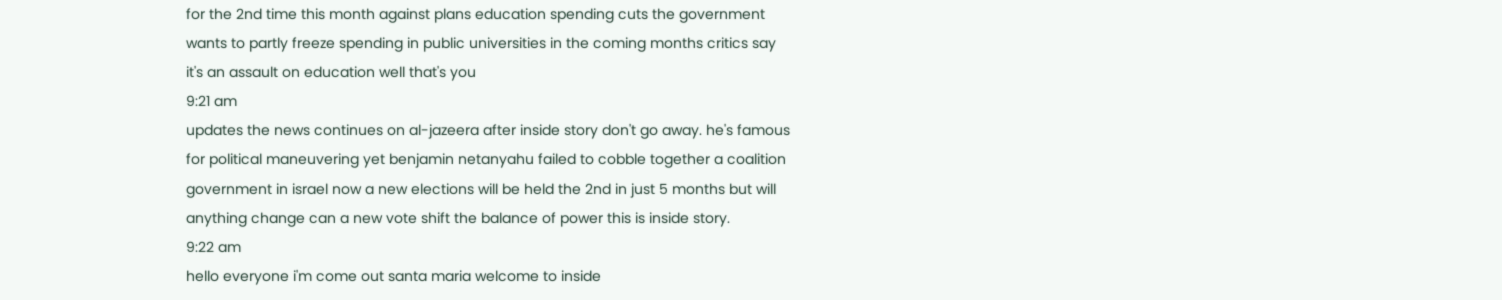for the 2nd time this month against plans education spending cuts the government wants to partly freeze spending in public universities in the coming months critics say it's an assault on education well that's you
9:21 am
updates the news continues on al-jazeera after inside story don't go away. he's famous for political maneuvering yet benjamin netanyahu failed to cobble together a coalition government in israel now a new elections will be held the 2nd in just 5 months but will anything change can a new vote shift the balance of power this is inside story.
9:22 am
hello everyone i'm come out santa maria welcome to inside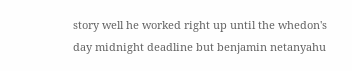story well he worked right up until the whedon's day midnight deadline but benjamin netanyahu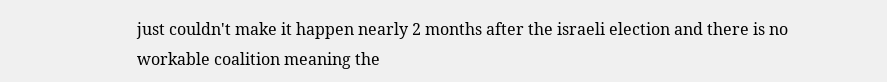just couldn't make it happen nearly 2 months after the israeli election and there is no workable coalition meaning the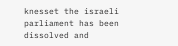knesset the israeli parliament has been dissolved and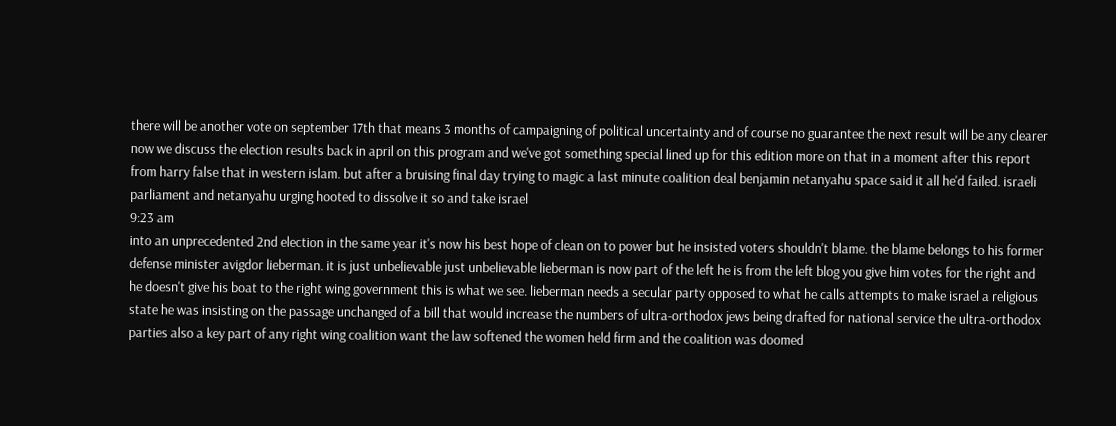there will be another vote on september 17th that means 3 months of campaigning of political uncertainty and of course no guarantee the next result will be any clearer now we discuss the election results back in april on this program and we've got something special lined up for this edition more on that in a moment after this report from harry false that in western islam. but after a bruising final day trying to magic a last minute coalition deal benjamin netanyahu space said it all he'd failed. israeli parliament and netanyahu urging hooted to dissolve it so and take israel
9:23 am
into an unprecedented 2nd election in the same year it's now his best hope of clean on to power but he insisted voters shouldn't blame. the blame belongs to his former defense minister avigdor lieberman. it is just unbelievable just unbelievable lieberman is now part of the left he is from the left blog you give him votes for the right and he doesn't give his boat to the right wing government this is what we see. lieberman needs a secular party opposed to what he calls attempts to make israel a religious state he was insisting on the passage unchanged of a bill that would increase the numbers of ultra-orthodox jews being drafted for national service the ultra-orthodox parties also a key part of any right wing coalition want the law softened the women held firm and the coalition was doomed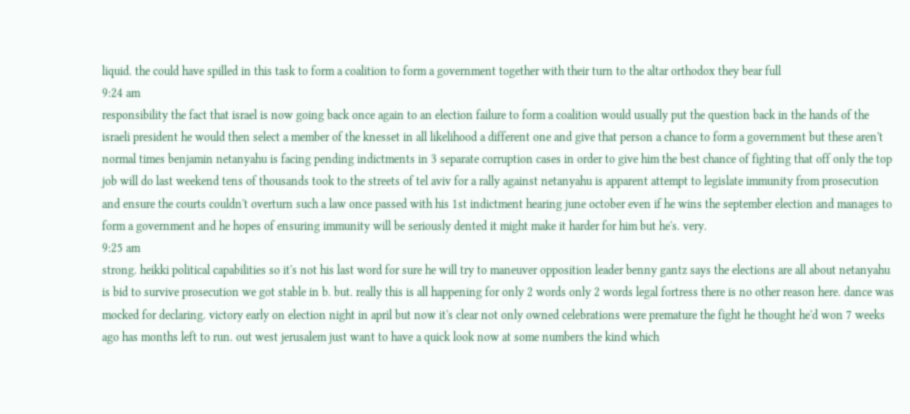liquid. the could have spilled in this task to form a coalition to form a government together with their turn to the altar orthodox they bear full
9:24 am
responsibility the fact that israel is now going back once again to an election failure to form a coalition would usually put the question back in the hands of the israeli president he would then select a member of the knesset in all likelihood a different one and give that person a chance to form a government but these aren't normal times benjamin netanyahu is facing pending indictments in 3 separate corruption cases in order to give him the best chance of fighting that off only the top job will do last weekend tens of thousands took to the streets of tel aviv for a rally against netanyahu is apparent attempt to legislate immunity from prosecution and ensure the courts couldn't overturn such a law once passed with his 1st indictment hearing june october even if he wins the september election and manages to form a government and he hopes of ensuring immunity will be seriously dented it might make it harder for him but he's. very.
9:25 am
strong. heikki political capabilities so it's not his last word for sure he will try to maneuver opposition leader benny gantz says the elections are all about netanyahu is bid to survive prosecution we got stable in b. but. really this is all happening for only 2 words only 2 words legal fortress there is no other reason here. dance was mocked for declaring. victory early on election night in april but now it's clear not only owned celebrations were premature the fight he thought he'd won 7 weeks ago has months left to run. out west jerusalem just want to have a quick look now at some numbers the kind which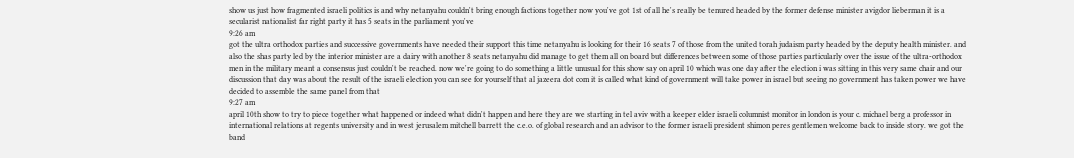show us just how fragmented israeli politics is and why netanyahu couldn't bring enough factions together now you've got 1st of all he's really be tenured headed by the former defense minister avigdor lieberman it is a secularist nationalist far right party it has 5 seats in the parliament you've
9:26 am
got the ultra orthodox parties and successive governments have needed their support this time netanyahu is looking for their 16 seats 7 of those from the united torah judaism party headed by the deputy health minister. and also the shas party led by the interior minister are a dairy with another 8 seats netanyahu did manage to get them all on board but differences between some of those parties particularly over the issue of the ultra-orthodox men in the military meant a consensus just couldn't be reached. now we're going to do something a little unusual for this show say on april 10 which was one day after the election i was sitting in this very same chair and our discussion that day was about the result of the israeli election you can see for yourself that al jazeera dot com it is called what kind of government will take power in israel but seeing no government has taken power we have decided to assemble the same panel from that
9:27 am
april 10th show to try to piece together what happened or indeed what didn't happen and here they are we starting in tel aviv with a keeper elder israeli columnist monitor in london is your c. michael berg a professor in international relations at regents university and in west jerusalem mitchell barrett the c.e.o. of global research and an advisor to the former israeli president shimon peres gentlemen welcome back to inside story. we got the band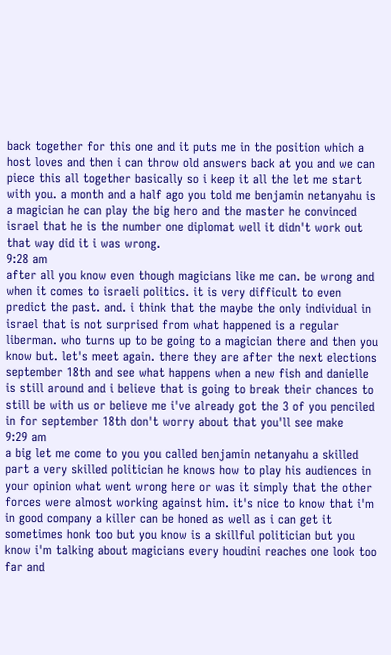back together for this one and it puts me in the position which a host loves and then i can throw old answers back at you and we can piece this all together basically so i keep it all the let me start with you. a month and a half ago you told me benjamin netanyahu is a magician he can play the big hero and the master he convinced israel that he is the number one diplomat well it didn't work out that way did it i was wrong.
9:28 am
after all you know even though magicians like me can. be wrong and when it comes to israeli politics. it is very difficult to even predict the past. and. i think that the maybe the only individual in israel that is not surprised from what happened is a regular liberman. who turns up to be going to a magician there and then you know but. let's meet again. there they are after the next elections september 18th and see what happens when a new fish and danielle is still around and i believe that is going to break their chances to still be with us or believe me i've already got the 3 of you penciled in for september 18th don't worry about that you'll see make
9:29 am
a big let me come to you you called benjamin netanyahu a skilled part a very skilled politician he knows how to play his audiences in your opinion what went wrong here or was it simply that the other forces were almost working against him. it's nice to know that i'm in good company a killer can be honed as well as i can get it sometimes honk too but you know is a skillful politician but you know i'm talking about magicians every houdini reaches one look too far and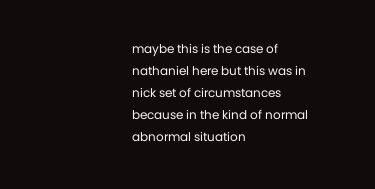maybe this is the case of nathaniel here but this was in nick set of circumstances because in the kind of normal abnormal situation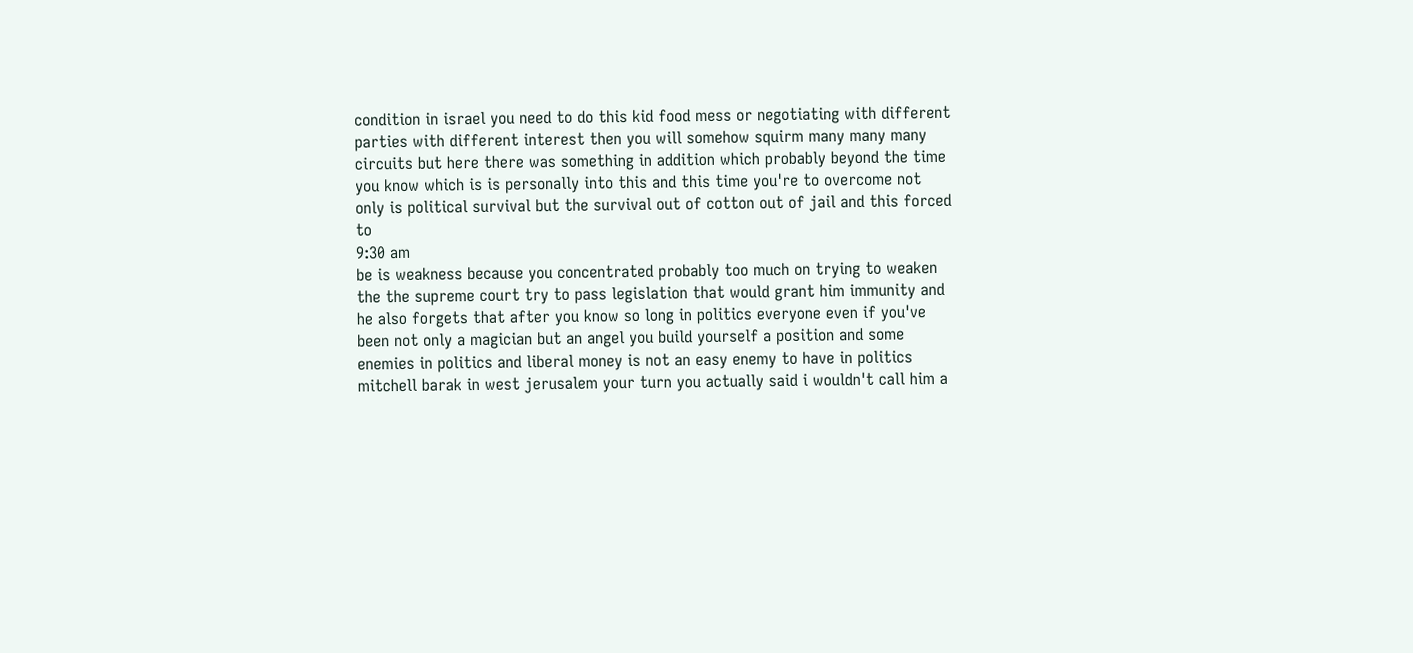condition in israel you need to do this kid food mess or negotiating with different parties with different interest then you will somehow squirm many many many circuits but here there was something in addition which probably beyond the time you know which is is personally into this and this time you're to overcome not only is political survival but the survival out of cotton out of jail and this forced to
9:30 am
be is weakness because you concentrated probably too much on trying to weaken the the supreme court try to pass legislation that would grant him immunity and he also forgets that after you know so long in politics everyone even if you've been not only a magician but an angel you build yourself a position and some enemies in politics and liberal money is not an easy enemy to have in politics mitchell barak in west jerusalem your turn you actually said i wouldn't call him a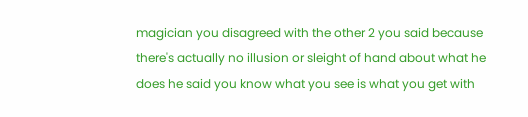magician you disagreed with the other 2 you said because there's actually no illusion or sleight of hand about what he does he said you know what you see is what you get with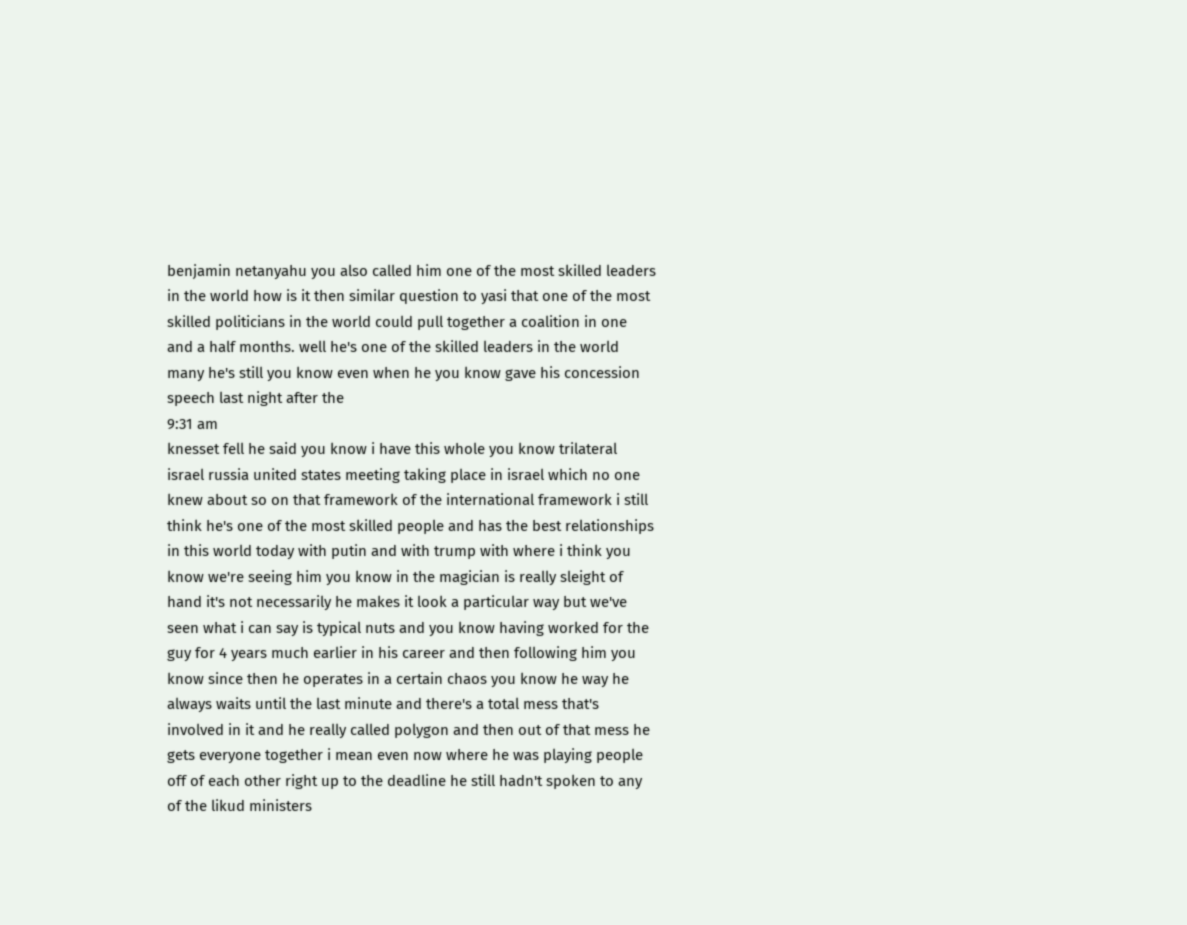benjamin netanyahu you also called him one of the most skilled leaders in the world how is it then similar question to yasi that one of the most skilled politicians in the world could pull together a coalition in one and a half months. well he's one of the skilled leaders in the world many he's still you know even when he you know gave his concession speech last night after the
9:31 am
knesset fell he said you know i have this whole you know trilateral israel russia united states meeting taking place in israel which no one knew about so on that framework of the international framework i still think he's one of the most skilled people and has the best relationships in this world today with putin and with trump with where i think you know we're seeing him you know in the magician is really sleight of hand it's not necessarily he makes it look a particular way but we've seen what i can say is typical nuts and you know having worked for the guy for 4 years much earlier in his career and then following him you know since then he operates in a certain chaos you know he way he always waits until the last minute and there's a total mess that's involved in it and he really called polygon and then out of that mess he gets everyone together i mean even now where he was playing people off of each other right up to the deadline he still hadn't spoken to any of the likud ministers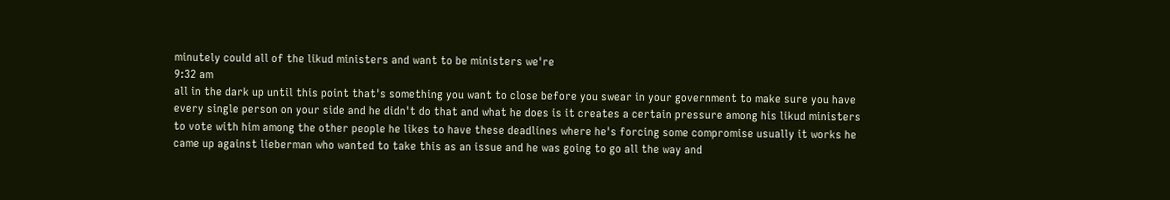minutely could all of the likud ministers and want to be ministers we're
9:32 am
all in the dark up until this point that's something you want to close before you swear in your government to make sure you have every single person on your side and he didn't do that and what he does is it creates a certain pressure among his likud ministers to vote with him among the other people he likes to have these deadlines where he's forcing some compromise usually it works he came up against lieberman who wanted to take this as an issue and he was going to go all the way and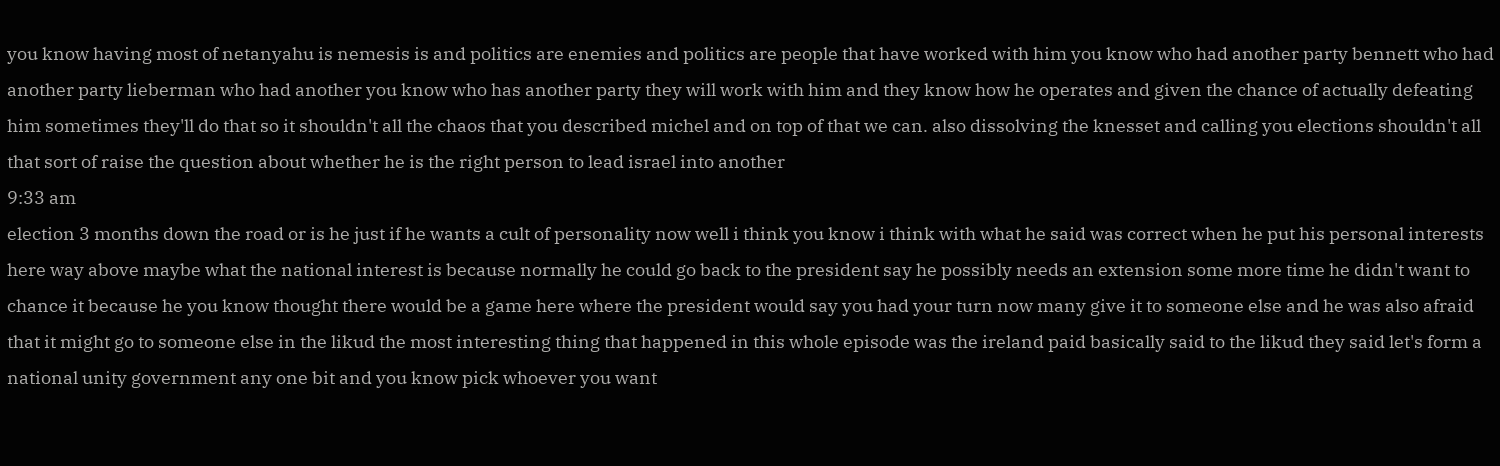you know having most of netanyahu is nemesis is and politics are enemies and politics are people that have worked with him you know who had another party bennett who had another party lieberman who had another you know who has another party they will work with him and they know how he operates and given the chance of actually defeating him sometimes they'll do that so it shouldn't all the chaos that you described michel and on top of that we can. also dissolving the knesset and calling you elections shouldn't all that sort of raise the question about whether he is the right person to lead israel into another
9:33 am
election 3 months down the road or is he just if he wants a cult of personality now well i think you know i think with what he said was correct when he put his personal interests here way above maybe what the national interest is because normally he could go back to the president say he possibly needs an extension some more time he didn't want to chance it because he you know thought there would be a game here where the president would say you had your turn now many give it to someone else and he was also afraid that it might go to someone else in the likud the most interesting thing that happened in this whole episode was the ireland paid basically said to the likud they said let's form a national unity government any one bit and you know pick whoever you want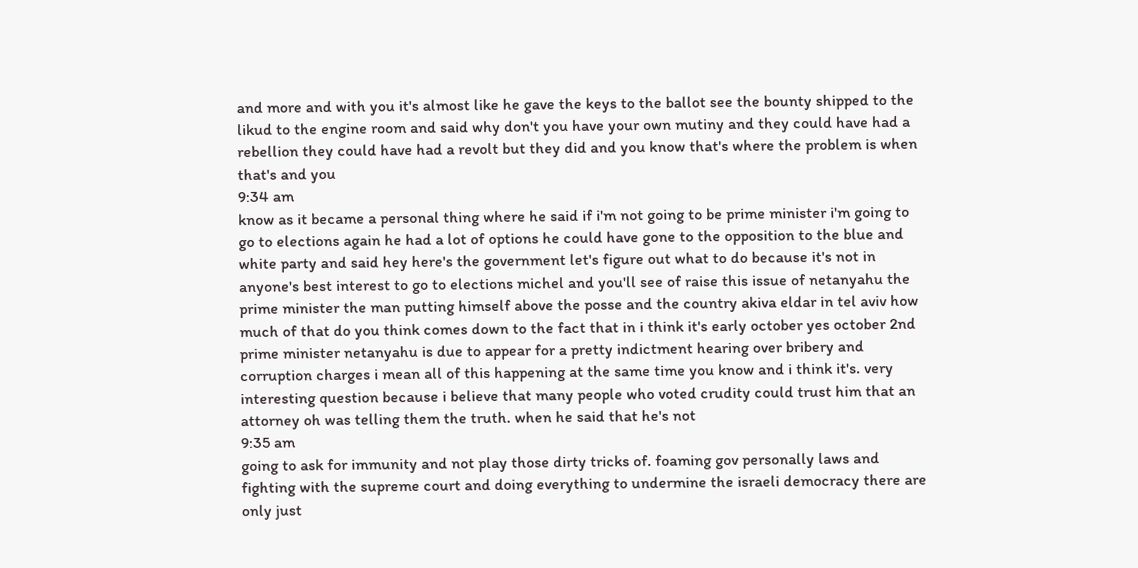and more and with you it's almost like he gave the keys to the ballot see the bounty shipped to the likud to the engine room and said why don't you have your own mutiny and they could have had a rebellion they could have had a revolt but they did and you know that's where the problem is when that's and you
9:34 am
know as it became a personal thing where he said if i'm not going to be prime minister i'm going to go to elections again he had a lot of options he could have gone to the opposition to the blue and white party and said hey here's the government let's figure out what to do because it's not in anyone's best interest to go to elections michel and you'll see of raise this issue of netanyahu the prime minister the man putting himself above the posse and the country akiva eldar in tel aviv how much of that do you think comes down to the fact that in i think it's early october yes october 2nd prime minister netanyahu is due to appear for a pretty indictment hearing over bribery and corruption charges i mean all of this happening at the same time you know and i think it's. very interesting question because i believe that many people who voted crudity could trust him that an attorney oh was telling them the truth. when he said that he's not
9:35 am
going to ask for immunity and not play those dirty tricks of. foaming gov personally laws and fighting with the supreme court and doing everything to undermine the israeli democracy there are only just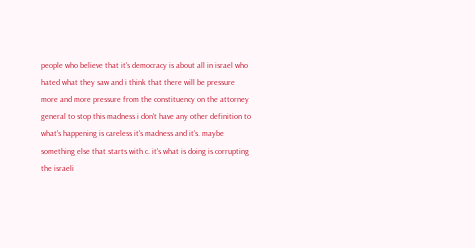people who believe that it's democracy is about all in israel who hated what they saw and i think that there will be pressure more and more pressure from the constituency on the attorney general to stop this madness i don't have any other definition to what's happening is careless it's madness and it's. maybe something else that starts with c. it's what is doing is corrupting the israeli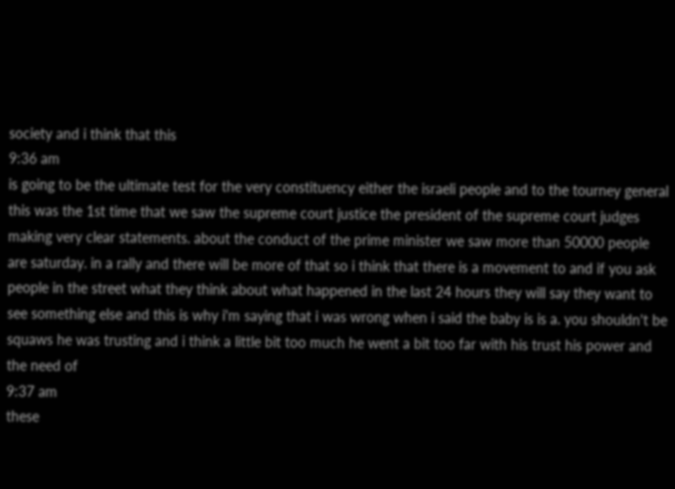society and i think that this
9:36 am
is going to be the ultimate test for the very constituency either the israeli people and to the tourney general this was the 1st time that we saw the supreme court justice the president of the supreme court judges making very clear statements. about the conduct of the prime minister we saw more than 50000 people are saturday. in a rally and there will be more of that so i think that there is a movement to and if you ask people in the street what they think about what happened in the last 24 hours they will say they want to see something else and this is why i'm saying that i was wrong when i said the baby is is a. you shouldn't be squaws he was trusting and i think a little bit too much he went a bit too far with his trust his power and the need of
9:37 am
these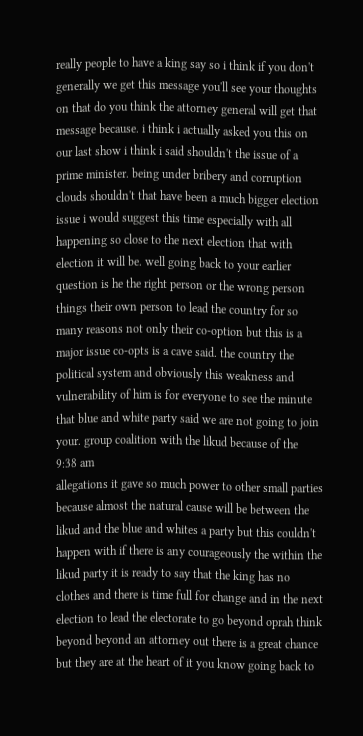really people to have a king say so i think if you don't generally we get this message you'll see your thoughts on that do you think the attorney general will get that message because. i think i actually asked you this on our last show i think i said shouldn't the issue of a prime minister. being under bribery and corruption clouds shouldn't that have been a much bigger election issue i would suggest this time especially with all happening so close to the next election that with election it will be. well going back to your earlier question is he the right person or the wrong person things their own person to lead the country for so many reasons not only their co-option but this is a major issue co-opts is a cave said. the country the political system and obviously this weakness and vulnerability of him is for everyone to see the minute that blue and white party said we are not going to join your. group coalition with the likud because of the
9:38 am
allegations it gave so much power to other small parties because almost the natural cause will be between the likud and the blue and whites a party but this couldn't happen with if there is any courageously the within the likud party it is ready to say that the king has no clothes and there is time full for change and in the next election to lead the electorate to go beyond oprah think beyond beyond an attorney out there is a great chance but they are at the heart of it you know going back to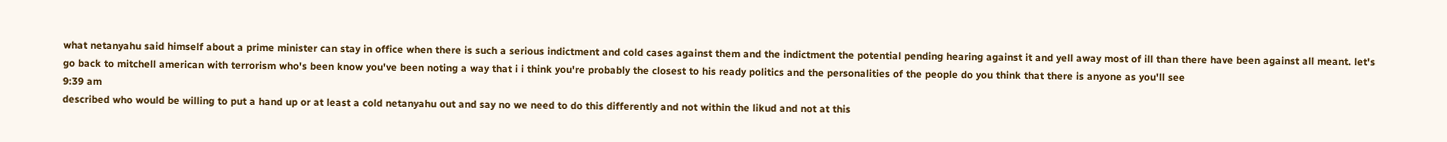what netanyahu said himself about a prime minister can stay in office when there is such a serious indictment and cold cases against them and the indictment the potential pending hearing against it and yell away most of ill than there have been against all meant. let's go back to mitchell american with terrorism who's been know you've been noting a way that i i think you're probably the closest to his ready politics and the personalities of the people do you think that there is anyone as you'll see
9:39 am
described who would be willing to put a hand up or at least a cold netanyahu out and say no we need to do this differently and not within the likud and not at this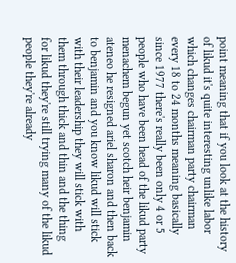point meaning that if you look at the history of likud it's quite interesting unlike labor which changes chairman party chairman every 18 to 24 months meaning basically since 1977 there's really been only 4 or 5 people who have been head of the likud party menachem begun yet scotch heir benjamin ateneo he resigned ariel sharon and then back to benjamin and you know likud will stick with their leadership they will stick with them through thick and thin and the thing for likud they're still trying many of the likud people they're already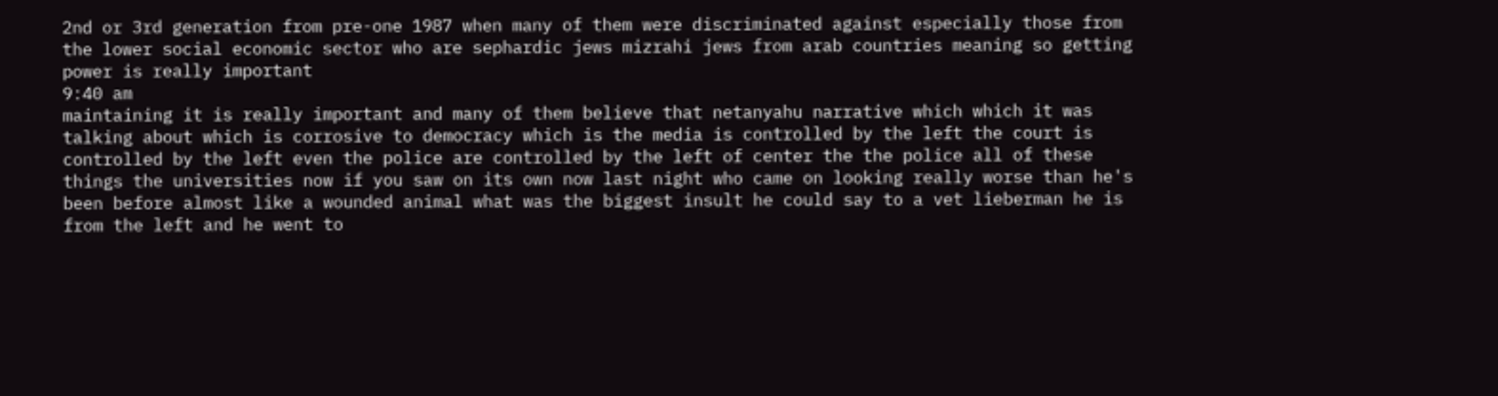2nd or 3rd generation from pre-one 1987 when many of them were discriminated against especially those from the lower social economic sector who are sephardic jews mizrahi jews from arab countries meaning so getting power is really important
9:40 am
maintaining it is really important and many of them believe that netanyahu narrative which which it was talking about which is corrosive to democracy which is the media is controlled by the left the court is controlled by the left even the police are controlled by the left of center the the police all of these things the universities now if you saw on its own now last night who came on looking really worse than he's been before almost like a wounded animal what was the biggest insult he could say to a vet lieberman he is from the left and he went to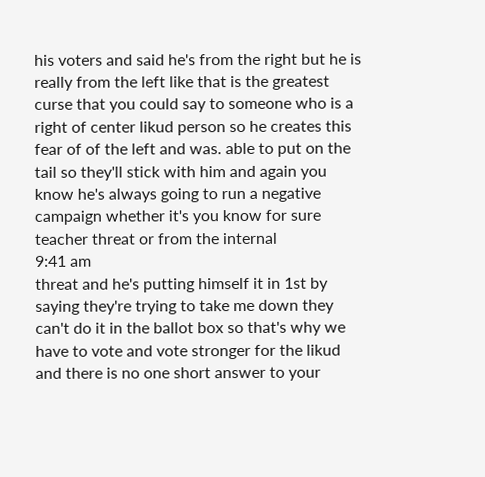his voters and said he's from the right but he is really from the left like that is the greatest curse that you could say to someone who is a right of center likud person so he creates this fear of of the left and was. able to put on the tail so they'll stick with him and again you know he's always going to run a negative campaign whether it's you know for sure teacher threat or from the internal
9:41 am
threat and he's putting himself it in 1st by saying they're trying to take me down they can't do it in the ballot box so that's why we have to vote and vote stronger for the likud and there is no one short answer to your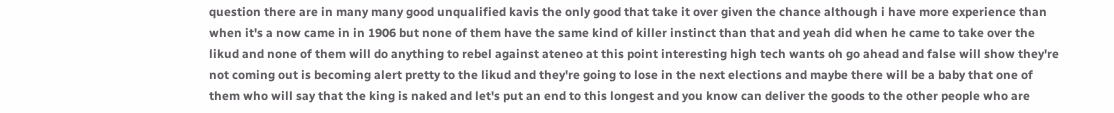question there are in many many good unqualified kavis the only good that take it over given the chance although i have more experience than when it's a now came in in 1906 but none of them have the same kind of killer instinct than that and yeah did when he came to take over the likud and none of them will do anything to rebel against ateneo at this point interesting high tech wants oh go ahead and false will show they're not coming out is becoming alert pretty to the likud and they're going to lose in the next elections and maybe there will be a baby that one of them who will say that the king is naked and let's put an end to this longest and you know can deliver the goods to the other people who are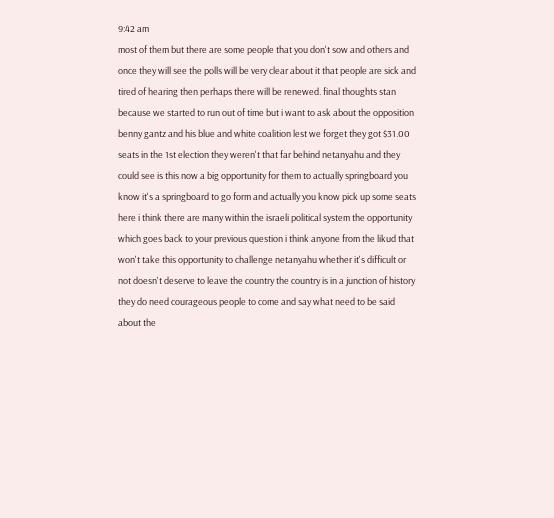9:42 am
most of them but there are some people that you don't sow and others and once they will see the polls will be very clear about it that people are sick and tired of hearing then perhaps there will be renewed. final thoughts stan because we started to run out of time but i want to ask about the opposition benny gantz and his blue and white coalition lest we forget they got $31.00 seats in the 1st election they weren't that far behind netanyahu and they could see is this now a big opportunity for them to actually springboard you know it's a springboard to go form and actually you know pick up some seats here i think there are many within the israeli political system the opportunity which goes back to your previous question i think anyone from the likud that won't take this opportunity to challenge netanyahu whether it's difficult or not doesn't deserve to leave the country the country is in a junction of history they do need courageous people to come and say what need to be said about the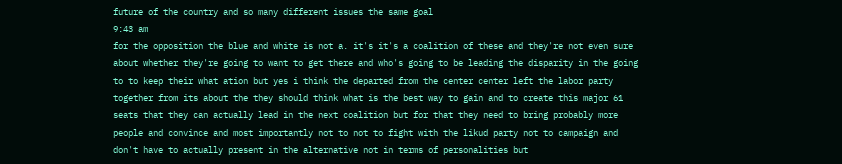future of the country and so many different issues the same goal
9:43 am
for the opposition the blue and white is not a. it's it's a coalition of these and they're not even sure about whether they're going to want to get there and who's going to be leading the disparity in the going to to keep their what ation but yes i think the departed from the center center left the labor party together from its about the they should think what is the best way to gain and to create this major 61 seats that they can actually lead in the next coalition but for that they need to bring probably more people and convince and most importantly not to not to fight with the likud party not to campaign and don't have to actually present in the alternative not in terms of personalities but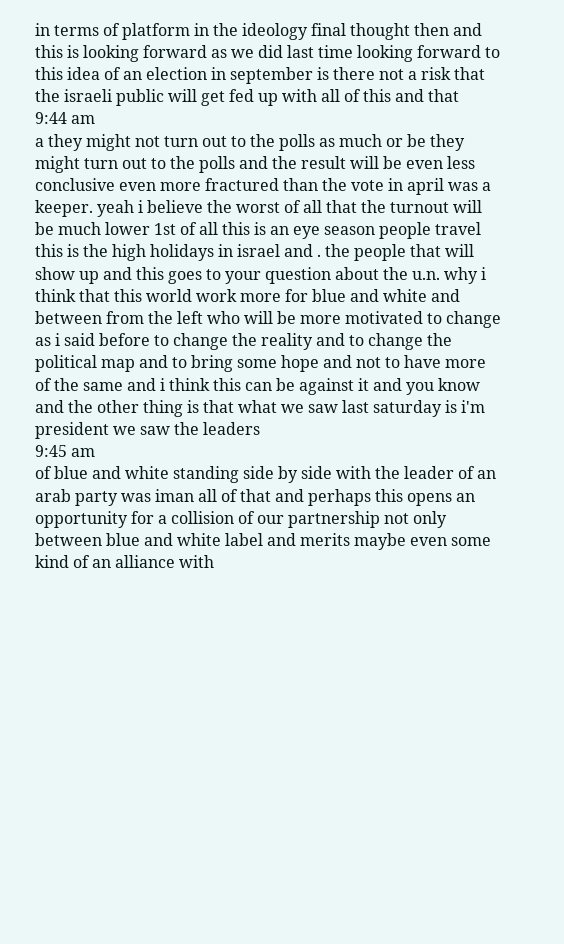in terms of platform in the ideology final thought then and this is looking forward as we did last time looking forward to this idea of an election in september is there not a risk that the israeli public will get fed up with all of this and that
9:44 am
a they might not turn out to the polls as much or be they might turn out to the polls and the result will be even less conclusive even more fractured than the vote in april was a keeper. yeah i believe the worst of all that the turnout will be much lower 1st of all this is an eye season people travel this is the high holidays in israel and . the people that will show up and this goes to your question about the u.n. why i think that this world work more for blue and white and between from the left who will be more motivated to change as i said before to change the reality and to change the political map and to bring some hope and not to have more of the same and i think this can be against it and you know and the other thing is that what we saw last saturday is i'm president we saw the leaders
9:45 am
of blue and white standing side by side with the leader of an arab party was iman all of that and perhaps this opens an opportunity for a collision of our partnership not only between blue and white label and merits maybe even some kind of an alliance with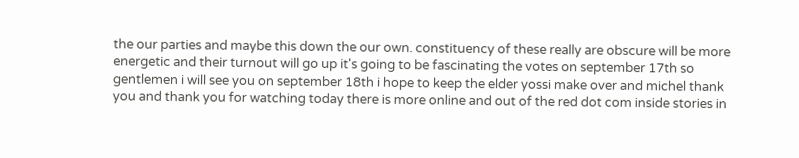the our parties and maybe this down the our own. constituency of these really are obscure will be more energetic and their turnout will go up it's going to be fascinating the votes on september 17th so gentlemen i will see you on september 18th i hope to keep the elder yossi make over and michel thank you and thank you for watching today there is more online and out of the red dot com inside stories in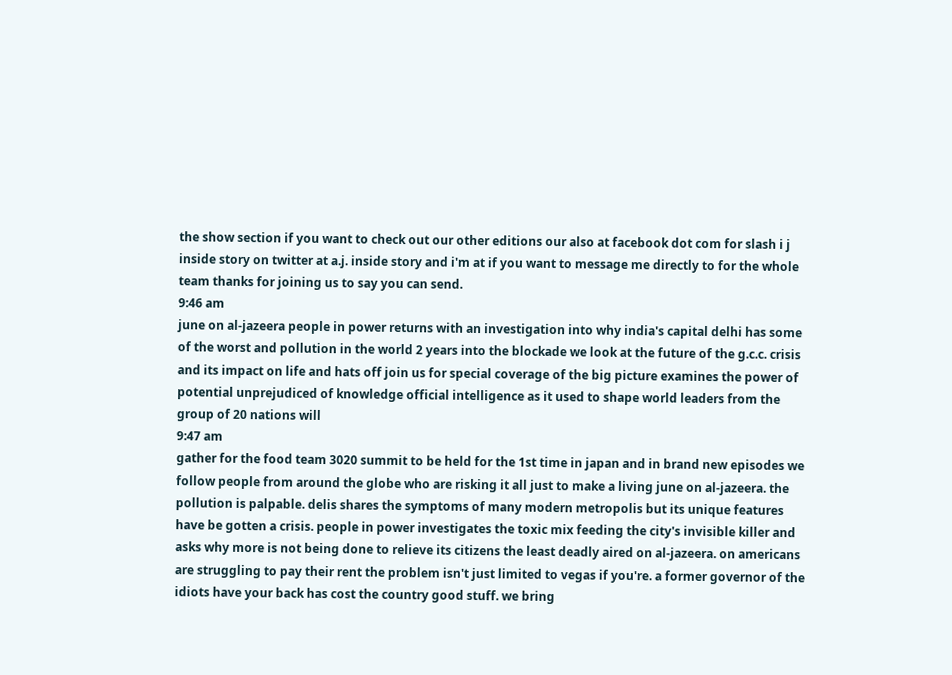the show section if you want to check out our other editions our also at facebook dot com for slash i j inside story on twitter at a.j. inside story and i'm at if you want to message me directly to for the whole team thanks for joining us to say you can send.
9:46 am
june on al-jazeera people in power returns with an investigation into why india's capital delhi has some of the worst and pollution in the world 2 years into the blockade we look at the future of the g.c.c. crisis and its impact on life and hats off join us for special coverage of the big picture examines the power of potential unprejudiced of knowledge official intelligence as it used to shape world leaders from the group of 20 nations will
9:47 am
gather for the food team 3020 summit to be held for the 1st time in japan and in brand new episodes we follow people from around the globe who are risking it all just to make a living june on al-jazeera. the pollution is palpable. delis shares the symptoms of many modern metropolis but its unique features have be gotten a crisis. people in power investigates the toxic mix feeding the city's invisible killer and asks why more is not being done to relieve its citizens the least deadly aired on al-jazeera. on americans are struggling to pay their rent the problem isn't just limited to vegas if you're. a former governor of the idiots have your back has cost the country good stuff. we bring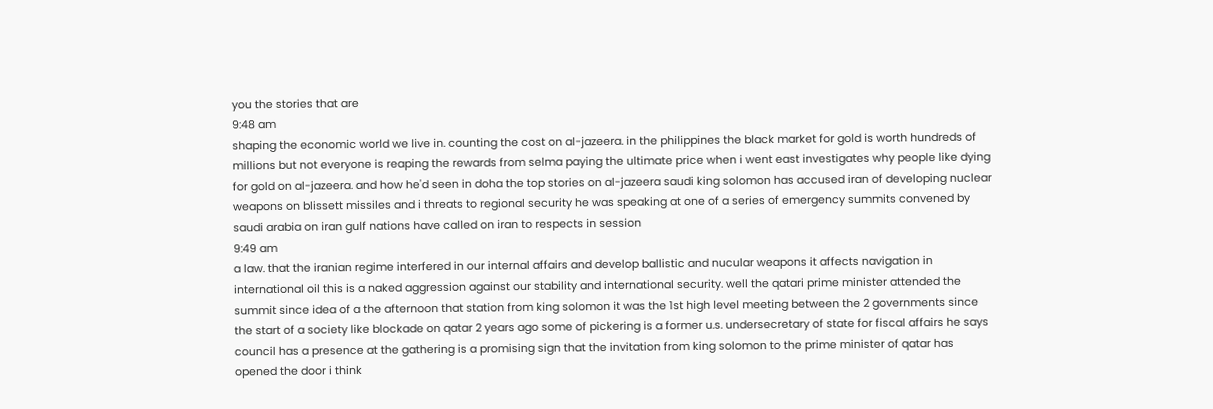you the stories that are
9:48 am
shaping the economic world we live in. counting the cost on al-jazeera. in the philippines the black market for gold is worth hundreds of millions but not everyone is reaping the rewards from selma paying the ultimate price when i went east investigates why people like dying for gold on al-jazeera. and how he'd seen in doha the top stories on al-jazeera saudi king solomon has accused iran of developing nuclear weapons on blissett missiles and i threats to regional security he was speaking at one of a series of emergency summits convened by saudi arabia on iran gulf nations have called on iran to respects in session
9:49 am
a law. that the iranian regime interfered in our internal affairs and develop ballistic and nucular weapons it affects navigation in international oil this is a naked aggression against our stability and international security. well the qatari prime minister attended the summit since idea of a the afternoon that station from king solomon it was the 1st high level meeting between the 2 governments since the start of a society like blockade on qatar 2 years ago some of pickering is a former u.s. undersecretary of state for fiscal affairs he says council has a presence at the gathering is a promising sign that the invitation from king solomon to the prime minister of qatar has opened the door i think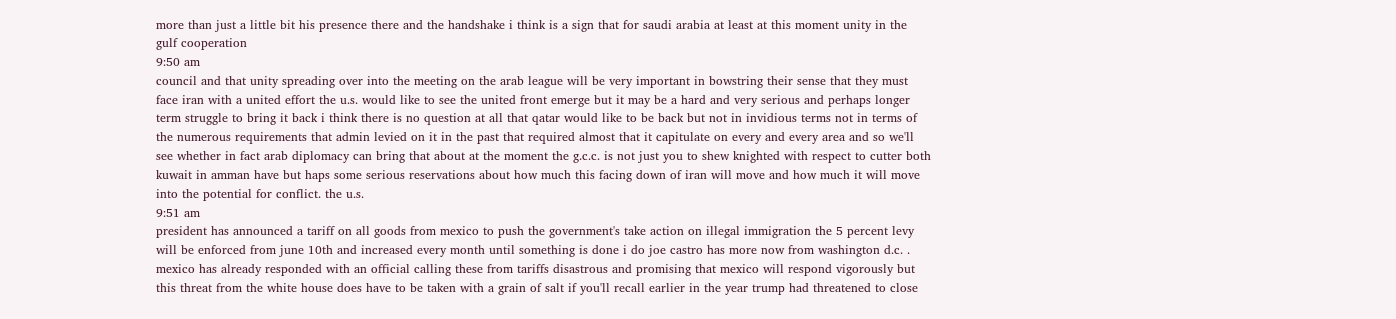more than just a little bit his presence there and the handshake i think is a sign that for saudi arabia at least at this moment unity in the gulf cooperation
9:50 am
council and that unity spreading over into the meeting on the arab league will be very important in bowstring their sense that they must face iran with a united effort the u.s. would like to see the united front emerge but it may be a hard and very serious and perhaps longer term struggle to bring it back i think there is no question at all that qatar would like to be back but not in invidious terms not in terms of the numerous requirements that admin levied on it in the past that required almost that it capitulate on every and every area and so we'll see whether in fact arab diplomacy can bring that about at the moment the g.c.c. is not just you to shew knighted with respect to cutter both kuwait in amman have but haps some serious reservations about how much this facing down of iran will move and how much it will move into the potential for conflict. the u.s.
9:51 am
president has announced a tariff on all goods from mexico to push the government's take action on illegal immigration the 5 percent levy will be enforced from june 10th and increased every month until something is done i do joe castro has more now from washington d.c. . mexico has already responded with an official calling these from tariffs disastrous and promising that mexico will respond vigorously but this threat from the white house does have to be taken with a grain of salt if you'll recall earlier in the year trump had threatened to close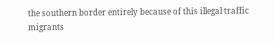the southern border entirely because of this illegal traffic migrants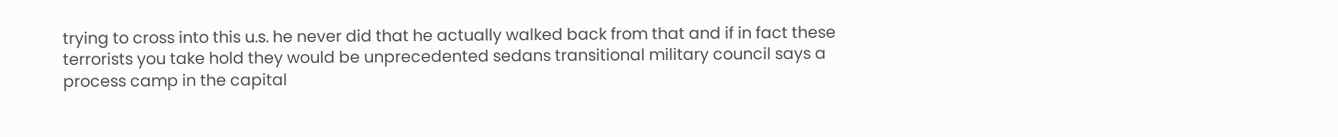trying to cross into this u.s. he never did that he actually walked back from that and if in fact these terrorists you take hold they would be unprecedented sedans transitional military council says a process camp in the capital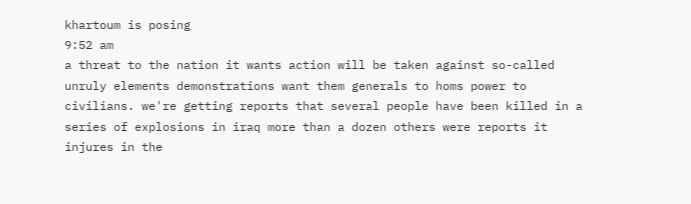khartoum is posing
9:52 am
a threat to the nation it wants action will be taken against so-called unruly elements demonstrations want them generals to homs power to civilians. we're getting reports that several people have been killed in a series of explosions in iraq more than a dozen others were reports it injures in the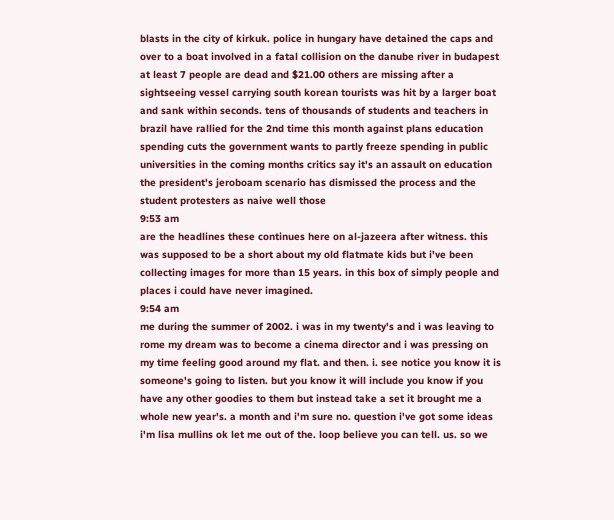blasts in the city of kirkuk. police in hungary have detained the caps and over to a boat involved in a fatal collision on the danube river in budapest at least 7 people are dead and $21.00 others are missing after a sightseeing vessel carrying south korean tourists was hit by a larger boat and sank within seconds. tens of thousands of students and teachers in brazil have rallied for the 2nd time this month against plans education spending cuts the government wants to partly freeze spending in public universities in the coming months critics say it's an assault on education the president's jeroboam scenario has dismissed the process and the student protesters as naive well those
9:53 am
are the headlines these continues here on al-jazeera after witness. this was supposed to be a short about my old flatmate kids but i've been collecting images for more than 15 years. in this box of simply people and places i could have never imagined.
9:54 am
me during the summer of 2002. i was in my twenty's and i was leaving to rome my dream was to become a cinema director and i was pressing on my time feeling good around my flat. and then. i. see notice you know it is someone's going to listen. but you know it will include you know if you have any other goodies to them but instead take a set it brought me a whole new year's. a month and i'm sure no. question i've got some ideas i'm lisa mullins ok let me out of the. loop believe you can tell. us. so we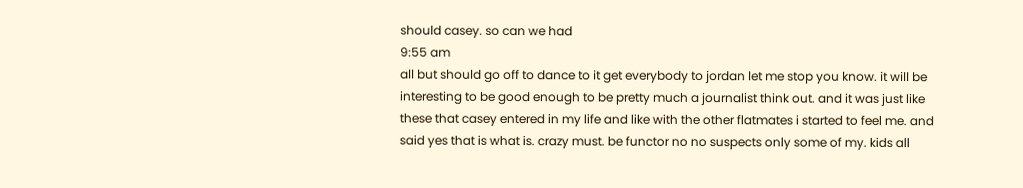should casey. so can we had
9:55 am
all but should go off to dance to it get everybody to jordan let me stop you know. it will be interesting to be good enough to be pretty much a journalist think out. and it was just like these that casey entered in my life and like with the other flatmates i started to feel me. and said yes that is what is. crazy must. be functor no no suspects only some of my. kids all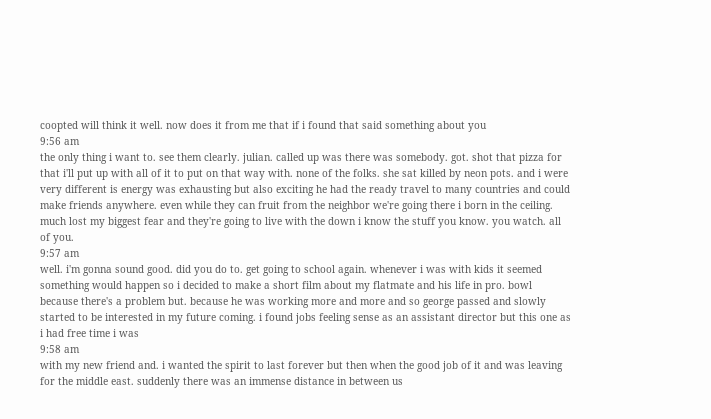coopted will think it well. now does it from me that if i found that said something about you
9:56 am
the only thing i want to. see them clearly. julian. called up was there was somebody. got. shot that pizza for that i'll put up with all of it to put on that way with. none of the folks. she sat killed by neon pots. and i were very different is energy was exhausting but also exciting he had the ready travel to many countries and could make friends anywhere. even while they can fruit from the neighbor we're going there i born in the ceiling. much lost my biggest fear and they're going to live with the down i know the stuff you know. you watch. all of you.
9:57 am
well. i'm gonna sound good. did you do to. get going to school again. whenever i was with kids it seemed something would happen so i decided to make a short film about my flatmate and his life in pro. bowl because there's a problem but. because he was working more and more and so george passed and slowly started to be interested in my future coming. i found jobs feeling sense as an assistant director but this one as i had free time i was
9:58 am
with my new friend and. i wanted the spirit to last forever but then when the good job of it and was leaving for the middle east. suddenly there was an immense distance in between us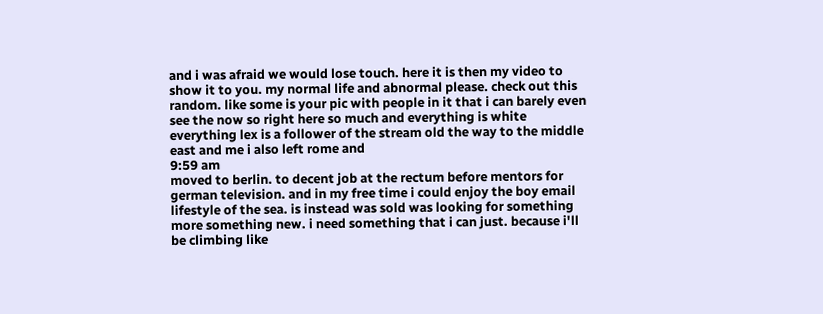and i was afraid we would lose touch. here it is then my video to show it to you. my normal life and abnormal please. check out this random. like some is your pic with people in it that i can barely even see the now so right here so much and everything is white everything lex is a follower of the stream old the way to the middle east and me i also left rome and
9:59 am
moved to berlin. to decent job at the rectum before mentors for german television. and in my free time i could enjoy the boy email lifestyle of the sea. is instead was sold was looking for something more something new. i need something that i can just. because i'll be climbing like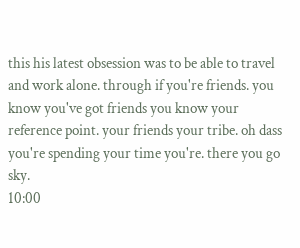this his latest obsession was to be able to travel and work alone. through if you're friends. you know you've got friends you know your reference point. your friends your tribe. oh dass you're spending your time you're. there you go sky.
10:00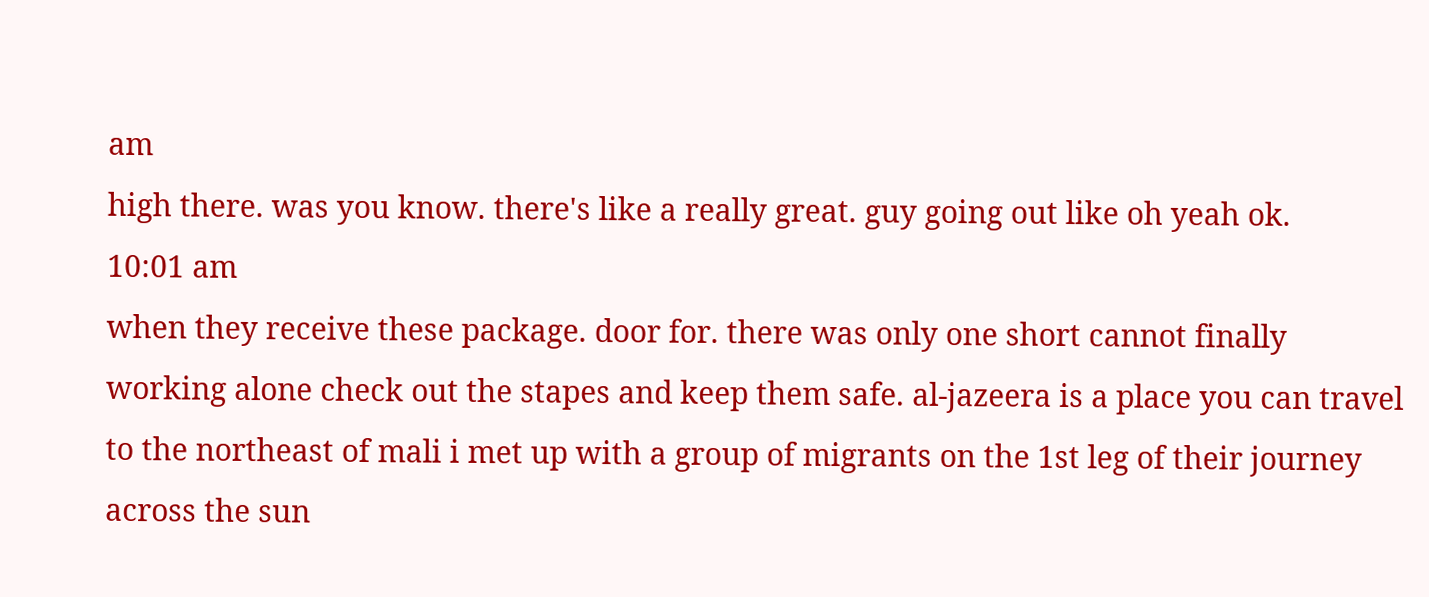am
high there. was you know. there's like a really great. guy going out like oh yeah ok.
10:01 am
when they receive these package. door for. there was only one short cannot finally working alone check out the stapes and keep them safe. al-jazeera is a place you can travel to the northeast of mali i met up with a group of migrants on the 1st leg of their journey across the sun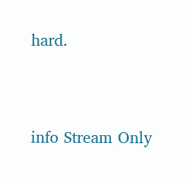hard.


info Stream Only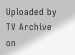Uploaded by TV Archive on